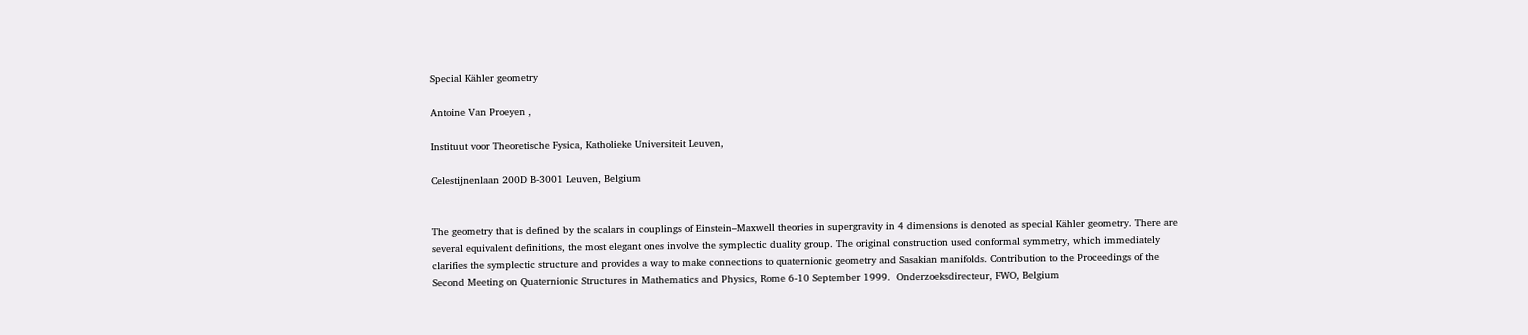Special Kähler geometry

Antoine Van Proeyen ,

Instituut voor Theoretische Fysica, Katholieke Universiteit Leuven,

Celestijnenlaan 200D B-3001 Leuven, Belgium


The geometry that is defined by the scalars in couplings of Einstein–Maxwell theories in supergravity in 4 dimensions is denoted as special Kähler geometry. There are several equivalent definitions, the most elegant ones involve the symplectic duality group. The original construction used conformal symmetry, which immediately clarifies the symplectic structure and provides a way to make connections to quaternionic geometry and Sasakian manifolds. Contribution to the Proceedings of the Second Meeting on Quaternionic Structures in Mathematics and Physics, Rome 6-10 September 1999.  Onderzoeksdirecteur, FWO, Belgium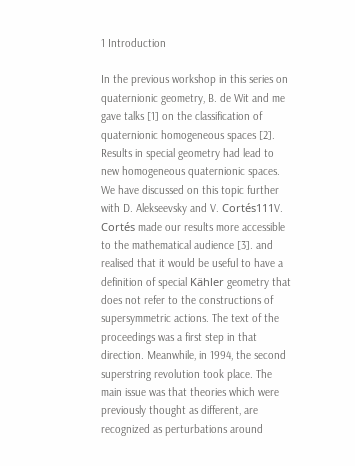1 Introduction

In the previous workshop in this series on quaternionic geometry, B. de Wit and me gave talks [1] on the classification of quaternionic homogeneous spaces [2]. Results in special geometry had lead to new homogeneous quaternionic spaces. We have discussed on this topic further with D. Alekseevsky and V. Cortés111V. Cortés made our results more accessible to the mathematical audience [3]. and realised that it would be useful to have a definition of special Kähler geometry that does not refer to the constructions of supersymmetric actions. The text of the proceedings was a first step in that direction. Meanwhile, in 1994, the second superstring revolution took place. The main issue was that theories which were previously thought as different, are recognized as perturbations around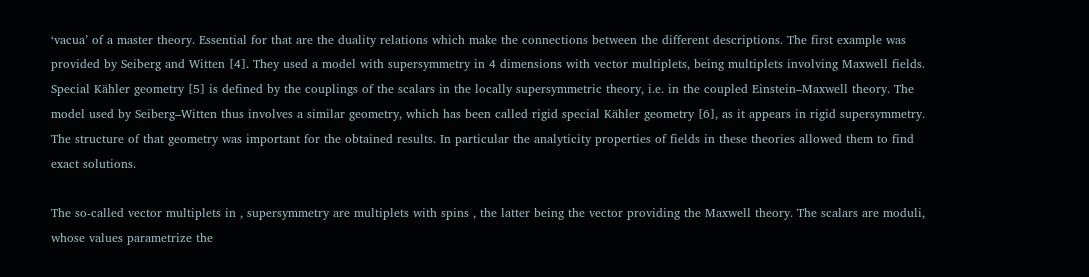‘vacua’ of a master theory. Essential for that are the duality relations which make the connections between the different descriptions. The first example was provided by Seiberg and Witten [4]. They used a model with supersymmetry in 4 dimensions with vector multiplets, being multiplets involving Maxwell fields. Special Kähler geometry [5] is defined by the couplings of the scalars in the locally supersymmetric theory, i.e. in the coupled Einstein–Maxwell theory. The model used by Seiberg–Witten thus involves a similar geometry, which has been called rigid special Kähler geometry [6], as it appears in rigid supersymmetry. The structure of that geometry was important for the obtained results. In particular the analyticity properties of fields in these theories allowed them to find exact solutions.

The so-called vector multiplets in , supersymmetry are multiplets with spins , the latter being the vector providing the Maxwell theory. The scalars are moduli, whose values parametrize the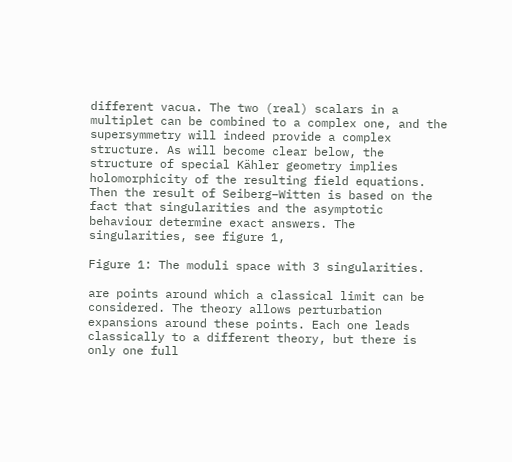different vacua. The two (real) scalars in a multiplet can be combined to a complex one, and the supersymmetry will indeed provide a complex structure. As will become clear below, the structure of special Kähler geometry implies holomorphicity of the resulting field equations. Then the result of Seiberg–Witten is based on the fact that singularities and the asymptotic behaviour determine exact answers. The singularities, see figure 1,

Figure 1: The moduli space with 3 singularities.

are points around which a classical limit can be considered. The theory allows perturbation expansions around these points. Each one leads classically to a different theory, but there is only one full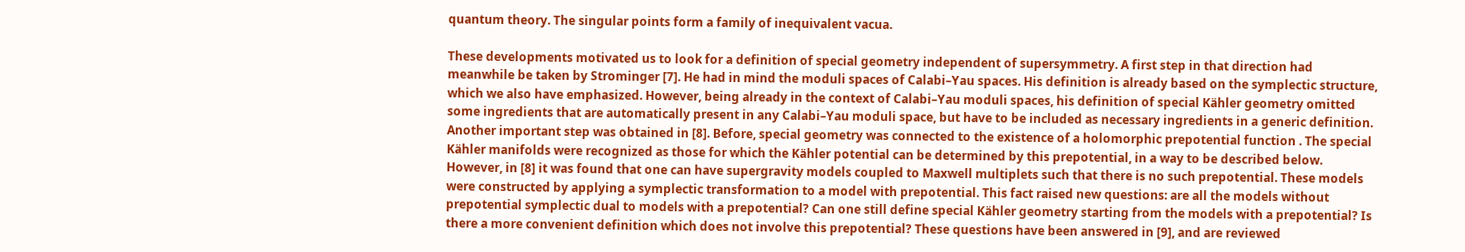quantum theory. The singular points form a family of inequivalent vacua.

These developments motivated us to look for a definition of special geometry independent of supersymmetry. A first step in that direction had meanwhile be taken by Strominger [7]. He had in mind the moduli spaces of Calabi–Yau spaces. His definition is already based on the symplectic structure, which we also have emphasized. However, being already in the context of Calabi–Yau moduli spaces, his definition of special Kähler geometry omitted some ingredients that are automatically present in any Calabi–Yau moduli space, but have to be included as necessary ingredients in a generic definition. Another important step was obtained in [8]. Before, special geometry was connected to the existence of a holomorphic prepotential function . The special Kähler manifolds were recognized as those for which the Kähler potential can be determined by this prepotential, in a way to be described below. However, in [8] it was found that one can have supergravity models coupled to Maxwell multiplets such that there is no such prepotential. These models were constructed by applying a symplectic transformation to a model with prepotential. This fact raised new questions: are all the models without prepotential symplectic dual to models with a prepotential? Can one still define special Kähler geometry starting from the models with a prepotential? Is there a more convenient definition which does not involve this prepotential? These questions have been answered in [9], and are reviewed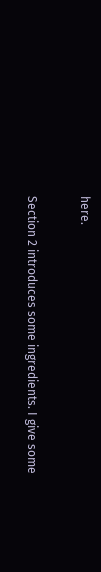here.

Section 2 introduces some ingredients. I give some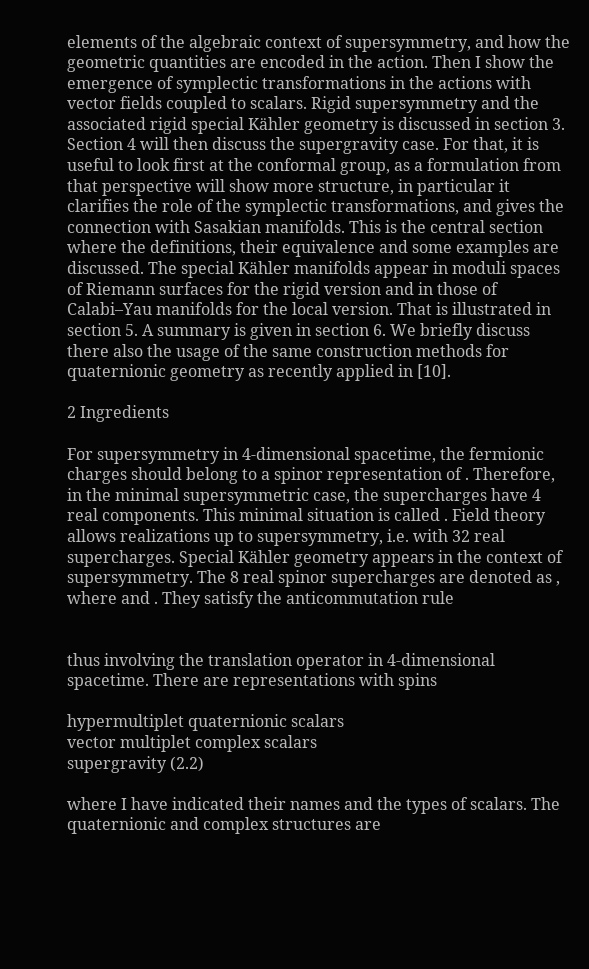elements of the algebraic context of supersymmetry, and how the geometric quantities are encoded in the action. Then I show the emergence of symplectic transformations in the actions with vector fields coupled to scalars. Rigid supersymmetry and the associated rigid special Kähler geometry is discussed in section 3. Section 4 will then discuss the supergravity case. For that, it is useful to look first at the conformal group, as a formulation from that perspective will show more structure, in particular it clarifies the role of the symplectic transformations, and gives the connection with Sasakian manifolds. This is the central section where the definitions, their equivalence and some examples are discussed. The special Kähler manifolds appear in moduli spaces of Riemann surfaces for the rigid version and in those of Calabi–Yau manifolds for the local version. That is illustrated in section 5. A summary is given in section 6. We briefly discuss there also the usage of the same construction methods for quaternionic geometry as recently applied in [10].

2 Ingredients

For supersymmetry in 4-dimensional spacetime, the fermionic charges should belong to a spinor representation of . Therefore, in the minimal supersymmetric case, the supercharges have 4 real components. This minimal situation is called . Field theory allows realizations up to supersymmetry, i.e. with 32 real supercharges. Special Kähler geometry appears in the context of supersymmetry. The 8 real spinor supercharges are denoted as , where and . They satisfy the anticommutation rule


thus involving the translation operator in 4-dimensional spacetime. There are representations with spins

hypermultiplet quaternionic scalars
vector multiplet complex scalars
supergravity (2.2)

where I have indicated their names and the types of scalars. The quaternionic and complex structures are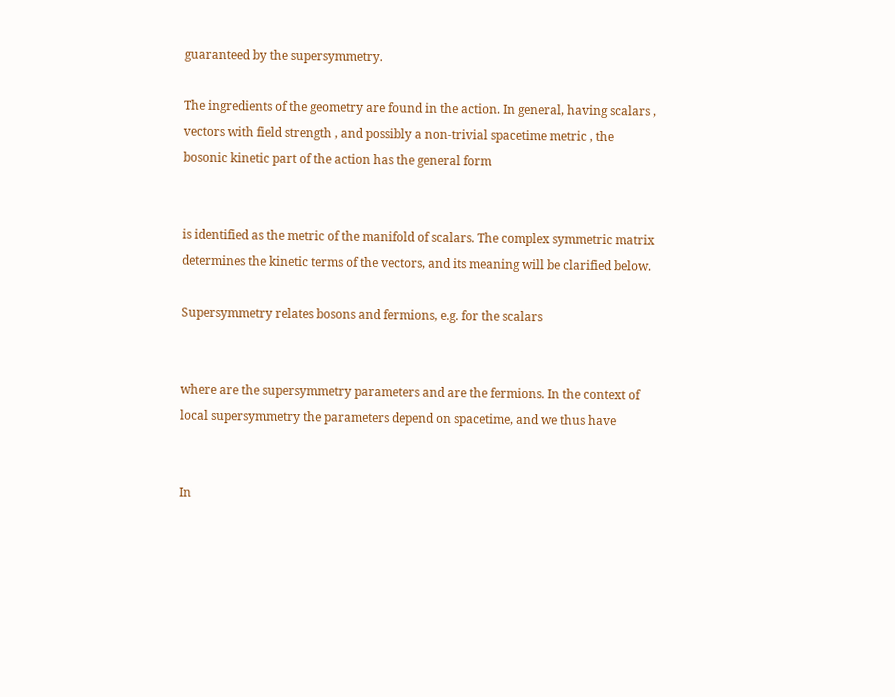guaranteed by the supersymmetry.

The ingredients of the geometry are found in the action. In general, having scalars , vectors with field strength , and possibly a non-trivial spacetime metric , the bosonic kinetic part of the action has the general form


is identified as the metric of the manifold of scalars. The complex symmetric matrix determines the kinetic terms of the vectors, and its meaning will be clarified below.

Supersymmetry relates bosons and fermions, e.g. for the scalars


where are the supersymmetry parameters and are the fermions. In the context of local supersymmetry the parameters depend on spacetime, and we thus have


In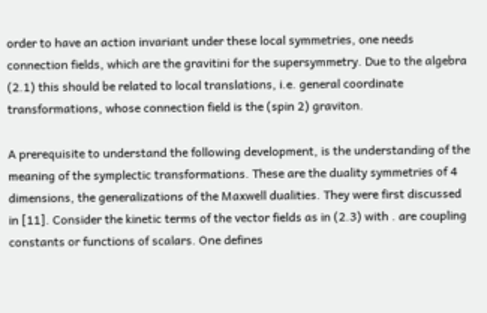order to have an action invariant under these local symmetries, one needs connection fields, which are the gravitini for the supersymmetry. Due to the algebra (2.1) this should be related to local translations, i.e. general coordinate transformations, whose connection field is the (spin 2) graviton.

A prerequisite to understand the following development, is the understanding of the meaning of the symplectic transformations. These are the duality symmetries of 4 dimensions, the generalizations of the Maxwell dualities. They were first discussed in [11]. Consider the kinetic terms of the vector fields as in (2.3) with . are coupling constants or functions of scalars. One defines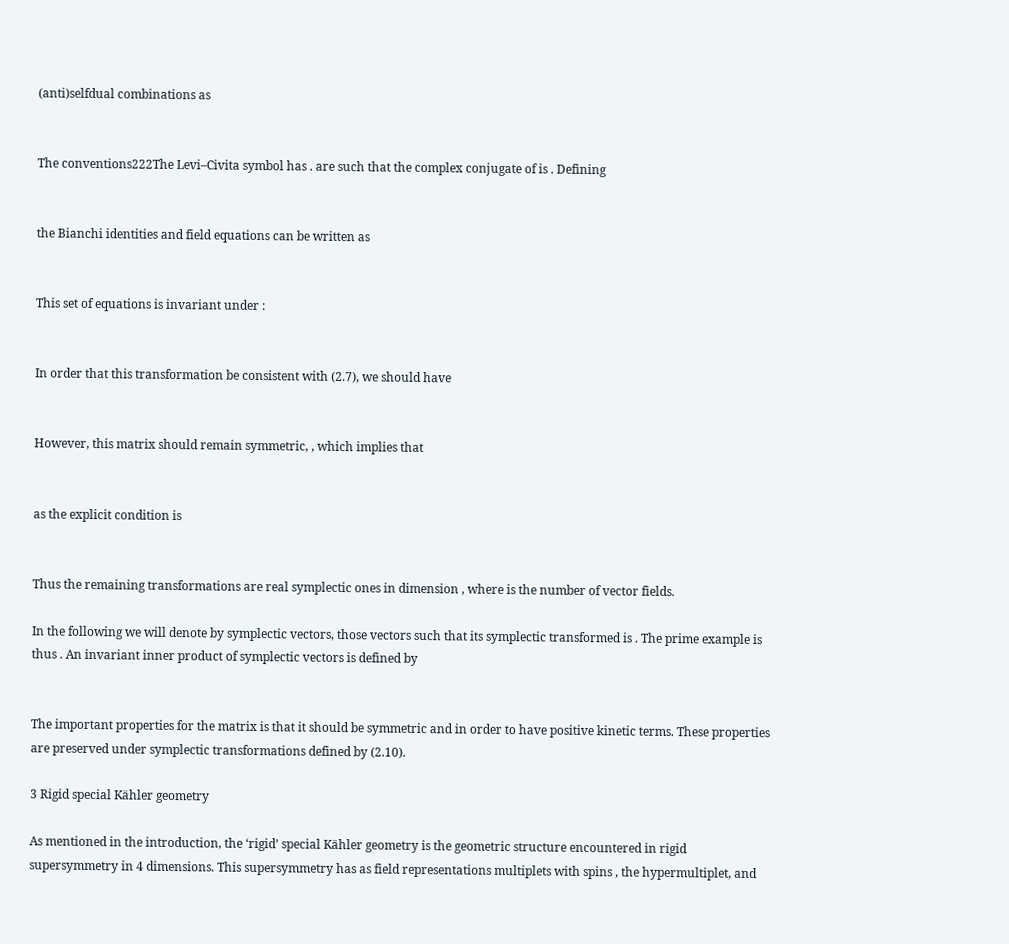(anti)selfdual combinations as


The conventions222The Levi–Civita symbol has . are such that the complex conjugate of is . Defining


the Bianchi identities and field equations can be written as


This set of equations is invariant under :


In order that this transformation be consistent with (2.7), we should have


However, this matrix should remain symmetric, , which implies that


as the explicit condition is


Thus the remaining transformations are real symplectic ones in dimension , where is the number of vector fields.

In the following we will denote by symplectic vectors, those vectors such that its symplectic transformed is . The prime example is thus . An invariant inner product of symplectic vectors is defined by


The important properties for the matrix is that it should be symmetric and in order to have positive kinetic terms. These properties are preserved under symplectic transformations defined by (2.10).

3 Rigid special Kähler geometry

As mentioned in the introduction, the ‘rigid’ special Kähler geometry is the geometric structure encountered in rigid supersymmetry in 4 dimensions. This supersymmetry has as field representations multiplets with spins , the hypermultiplet, and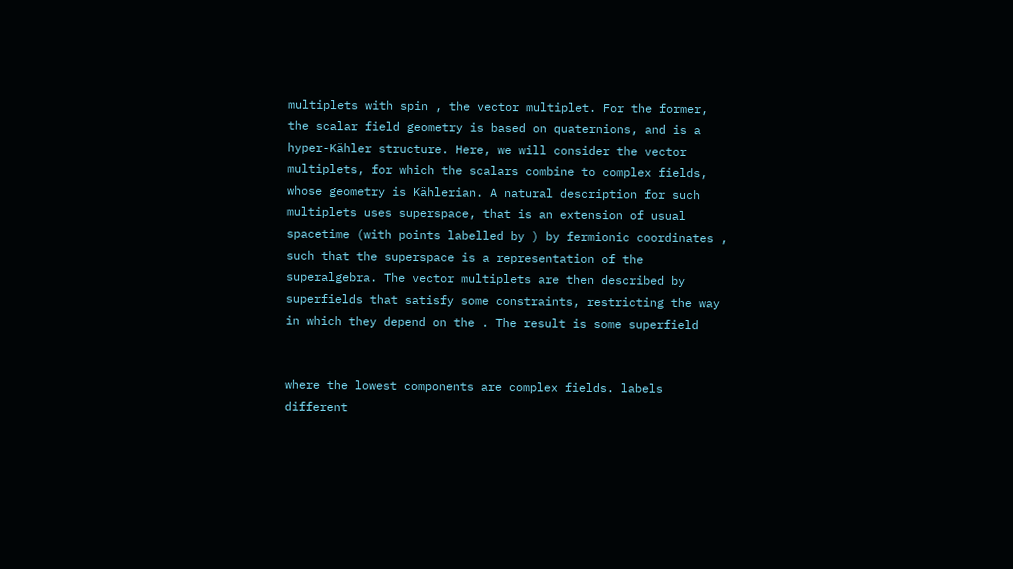multiplets with spin , the vector multiplet. For the former, the scalar field geometry is based on quaternions, and is a hyper-Kähler structure. Here, we will consider the vector multiplets, for which the scalars combine to complex fields, whose geometry is Kählerian. A natural description for such multiplets uses superspace, that is an extension of usual spacetime (with points labelled by ) by fermionic coordinates , such that the superspace is a representation of the superalgebra. The vector multiplets are then described by superfields that satisfy some constraints, restricting the way in which they depend on the . The result is some superfield


where the lowest components are complex fields. labels different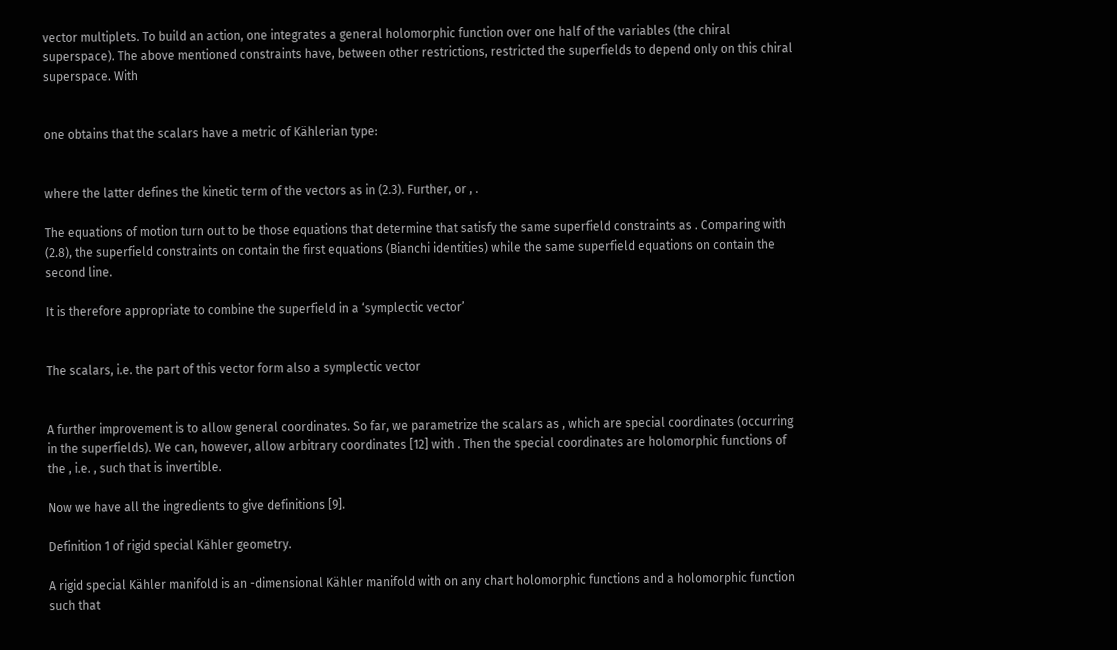vector multiplets. To build an action, one integrates a general holomorphic function over one half of the variables (the chiral superspace). The above mentioned constraints have, between other restrictions, restricted the superfields to depend only on this chiral superspace. With


one obtains that the scalars have a metric of Kählerian type:


where the latter defines the kinetic term of the vectors as in (2.3). Further, or , .

The equations of motion turn out to be those equations that determine that satisfy the same superfield constraints as . Comparing with (2.8), the superfield constraints on contain the first equations (Bianchi identities) while the same superfield equations on contain the second line.

It is therefore appropriate to combine the superfield in a ‘symplectic vector’


The scalars, i.e. the part of this vector form also a symplectic vector


A further improvement is to allow general coordinates. So far, we parametrize the scalars as , which are special coordinates (occurring in the superfields). We can, however, allow arbitrary coordinates [12] with . Then the special coordinates are holomorphic functions of the , i.e. , such that is invertible.

Now we have all the ingredients to give definitions [9].

Definition 1 of rigid special Kähler geometry.

A rigid special Kähler manifold is an -dimensional Kähler manifold with on any chart holomorphic functions and a holomorphic function such that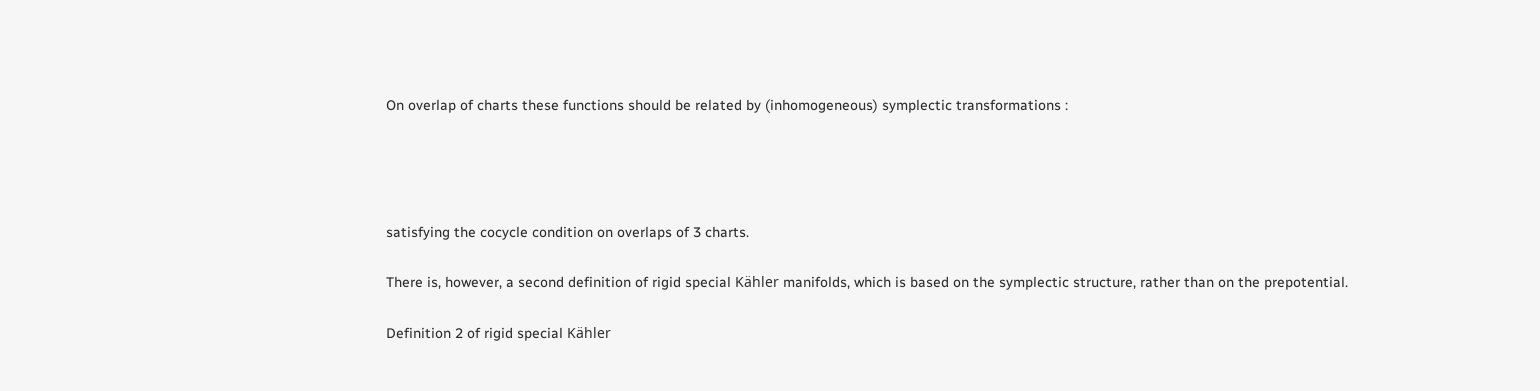On overlap of charts these functions should be related by (inhomogeneous) symplectic transformations :




satisfying the cocycle condition on overlaps of 3 charts.

There is, however, a second definition of rigid special Kähler manifolds, which is based on the symplectic structure, rather than on the prepotential.

Definition 2 of rigid special Kähler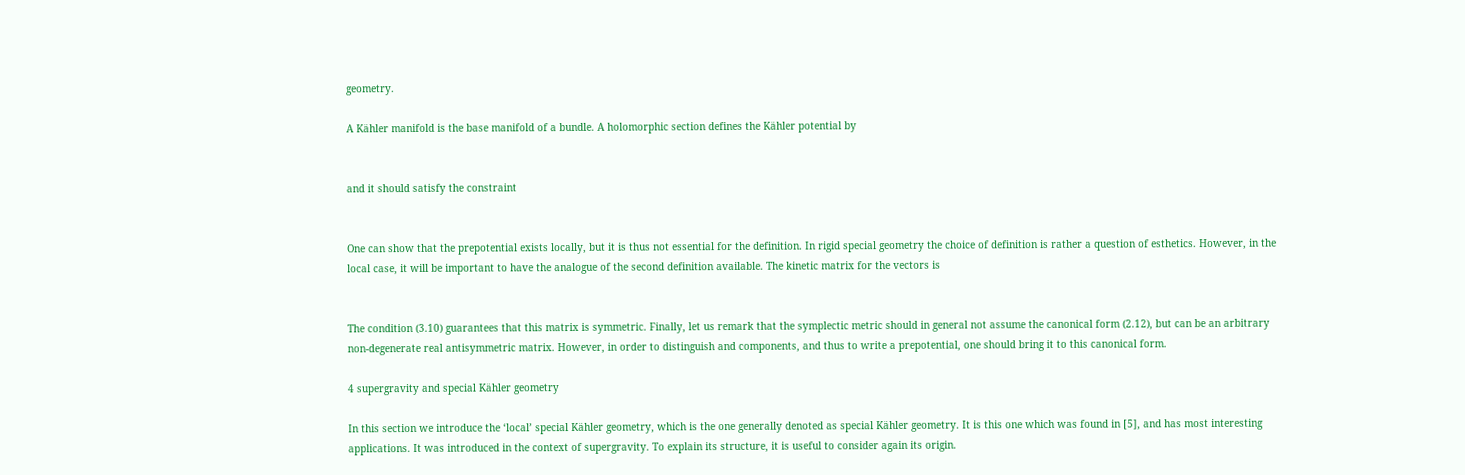geometry.

A Kähler manifold is the base manifold of a bundle. A holomorphic section defines the Kähler potential by


and it should satisfy the constraint


One can show that the prepotential exists locally, but it is thus not essential for the definition. In rigid special geometry the choice of definition is rather a question of esthetics. However, in the local case, it will be important to have the analogue of the second definition available. The kinetic matrix for the vectors is


The condition (3.10) guarantees that this matrix is symmetric. Finally, let us remark that the symplectic metric should in general not assume the canonical form (2.12), but can be an arbitrary non-degenerate real antisymmetric matrix. However, in order to distinguish and components, and thus to write a prepotential, one should bring it to this canonical form.

4 supergravity and special Kähler geometry

In this section we introduce the ‘local’ special Kähler geometry, which is the one generally denoted as special Kähler geometry. It is this one which was found in [5], and has most interesting applications. It was introduced in the context of supergravity. To explain its structure, it is useful to consider again its origin.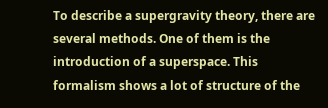To describe a supergravity theory, there are several methods. One of them is the introduction of a superspace. This formalism shows a lot of structure of the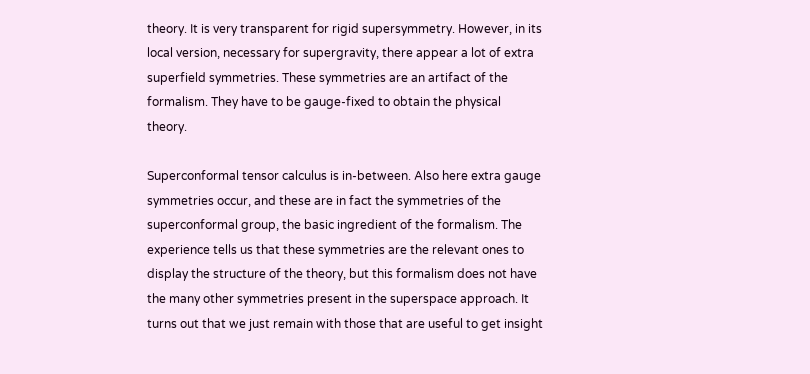theory. It is very transparent for rigid supersymmetry. However, in its local version, necessary for supergravity, there appear a lot of extra superfield symmetries. These symmetries are an artifact of the formalism. They have to be gauge-fixed to obtain the physical theory.

Superconformal tensor calculus is in-between. Also here extra gauge symmetries occur, and these are in fact the symmetries of the superconformal group, the basic ingredient of the formalism. The experience tells us that these symmetries are the relevant ones to display the structure of the theory, but this formalism does not have the many other symmetries present in the superspace approach. It turns out that we just remain with those that are useful to get insight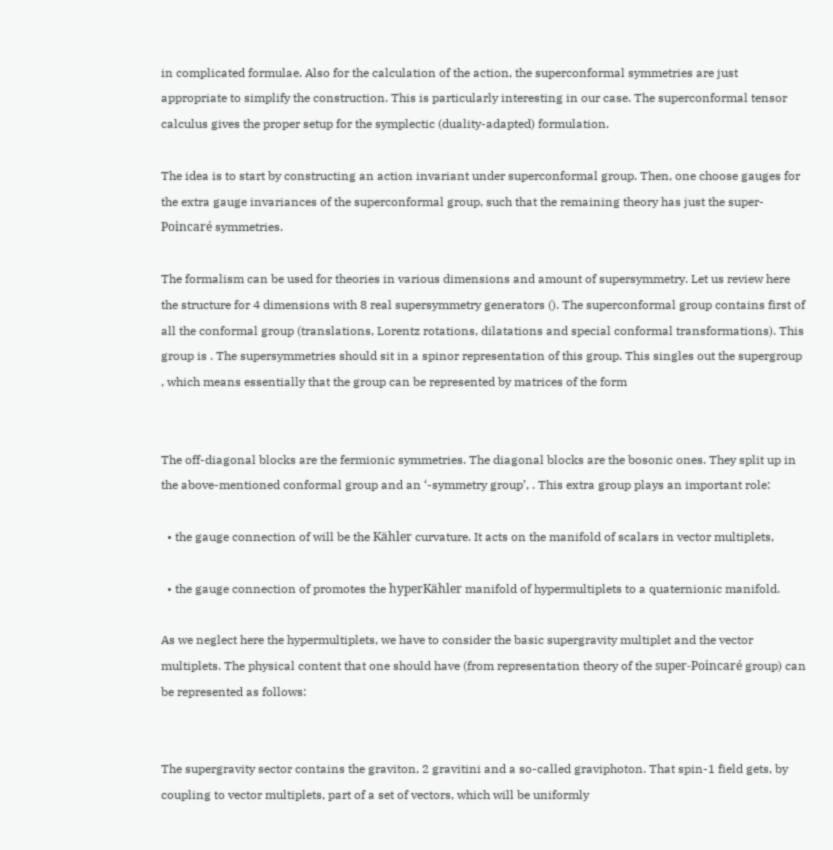in complicated formulae. Also for the calculation of the action, the superconformal symmetries are just appropriate to simplify the construction. This is particularly interesting in our case. The superconformal tensor calculus gives the proper setup for the symplectic (duality-adapted) formulation.

The idea is to start by constructing an action invariant under superconformal group. Then, one choose gauges for the extra gauge invariances of the superconformal group, such that the remaining theory has just the super-Poincaré symmetries.

The formalism can be used for theories in various dimensions and amount of supersymmetry. Let us review here the structure for 4 dimensions with 8 real supersymmetry generators (). The superconformal group contains first of all the conformal group (translations, Lorentz rotations, dilatations and special conformal transformations). This group is . The supersymmetries should sit in a spinor representation of this group. This singles out the supergroup , which means essentially that the group can be represented by matrices of the form


The off-diagonal blocks are the fermionic symmetries. The diagonal blocks are the bosonic ones. They split up in the above-mentioned conformal group and an ‘-symmetry group’, . This extra group plays an important role:

  • the gauge connection of will be the Kähler curvature. It acts on the manifold of scalars in vector multiplets,

  • the gauge connection of promotes the hyperKähler manifold of hypermultiplets to a quaternionic manifold.

As we neglect here the hypermultiplets, we have to consider the basic supergravity multiplet and the vector multiplets. The physical content that one should have (from representation theory of the super-Poincaré group) can be represented as follows:


The supergravity sector contains the graviton, 2 gravitini and a so-called graviphoton. That spin-1 field gets, by coupling to vector multiplets, part of a set of vectors, which will be uniformly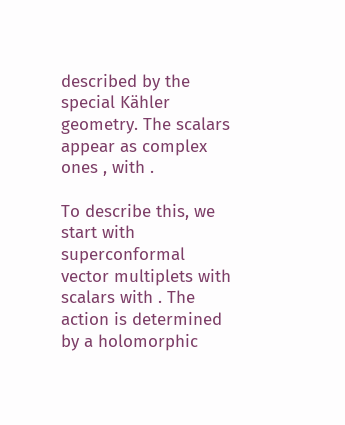described by the special Kähler geometry. The scalars appear as complex ones , with .

To describe this, we start with superconformal vector multiplets with scalars with . The action is determined by a holomorphic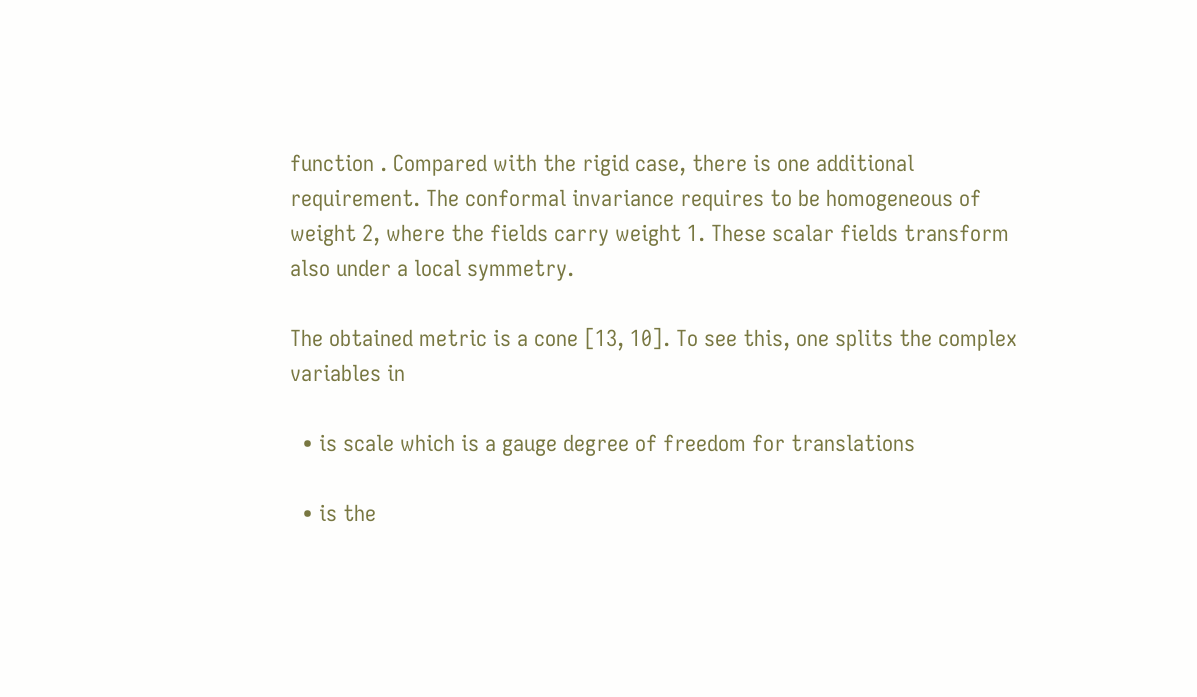function . Compared with the rigid case, there is one additional requirement. The conformal invariance requires to be homogeneous of weight 2, where the fields carry weight 1. These scalar fields transform also under a local symmetry.

The obtained metric is a cone [13, 10]. To see this, one splits the complex variables in

  • is scale which is a gauge degree of freedom for translations

  • is the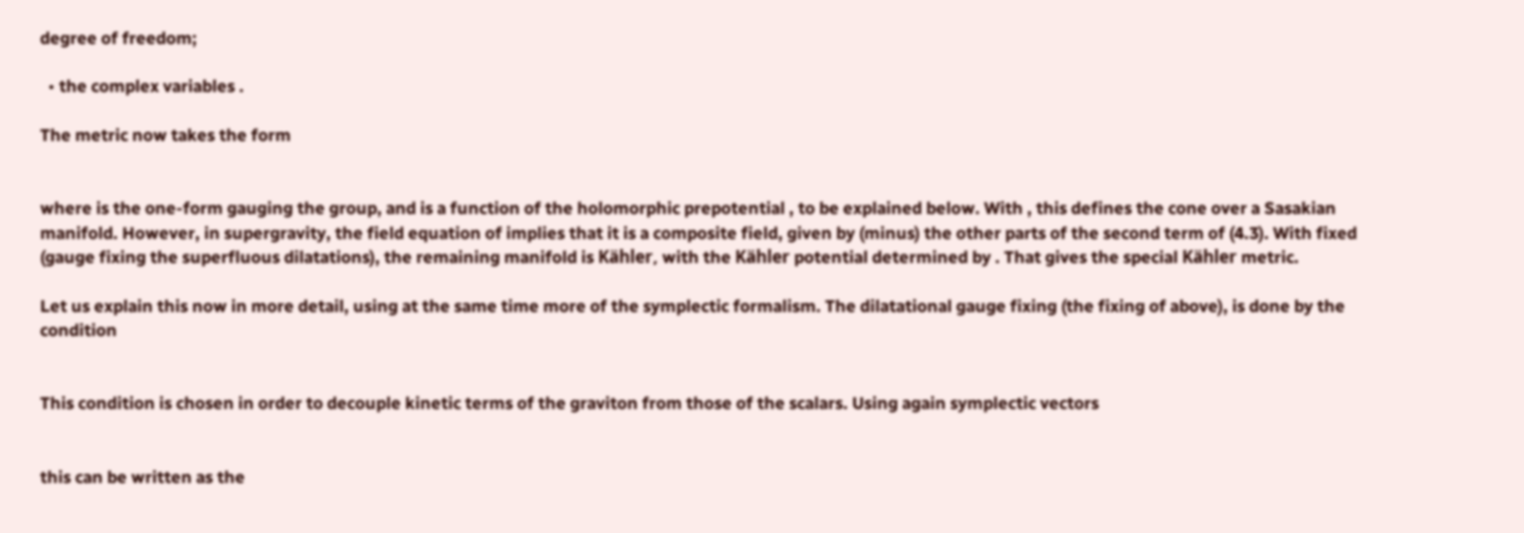degree of freedom;

  • the complex variables .

The metric now takes the form


where is the one-form gauging the group, and is a function of the holomorphic prepotential , to be explained below. With , this defines the cone over a Sasakian manifold. However, in supergravity, the field equation of implies that it is a composite field, given by (minus) the other parts of the second term of (4.3). With fixed (gauge fixing the superfluous dilatations), the remaining manifold is Kähler, with the Kähler potential determined by . That gives the special Kähler metric.

Let us explain this now in more detail, using at the same time more of the symplectic formalism. The dilatational gauge fixing (the fixing of above), is done by the condition


This condition is chosen in order to decouple kinetic terms of the graviton from those of the scalars. Using again symplectic vectors


this can be written as the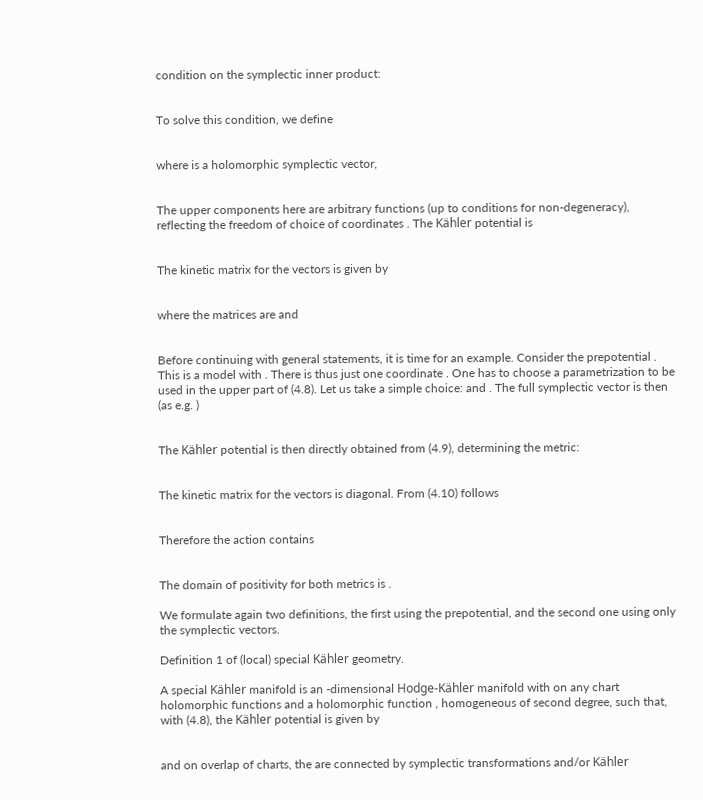condition on the symplectic inner product:


To solve this condition, we define


where is a holomorphic symplectic vector,


The upper components here are arbitrary functions (up to conditions for non-degeneracy), reflecting the freedom of choice of coordinates . The Kähler potential is


The kinetic matrix for the vectors is given by


where the matrices are and


Before continuing with general statements, it is time for an example. Consider the prepotential . This is a model with . There is thus just one coordinate . One has to choose a parametrization to be used in the upper part of (4.8). Let us take a simple choice: and . The full symplectic vector is then (as e.g. )


The Kähler potential is then directly obtained from (4.9), determining the metric:


The kinetic matrix for the vectors is diagonal. From (4.10) follows


Therefore the action contains


The domain of positivity for both metrics is .

We formulate again two definitions, the first using the prepotential, and the second one using only the symplectic vectors.

Definition 1 of (local) special Kähler geometry.

A special Kähler manifold is an -dimensional Hodge-Kähler manifold with on any chart holomorphic functions and a holomorphic function , homogeneous of second degree, such that, with (4.8), the Kähler potential is given by


and on overlap of charts, the are connected by symplectic transformations and/or Kähler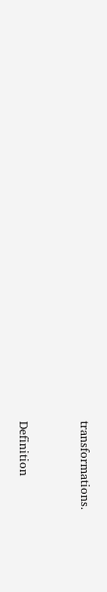transformations.


Definition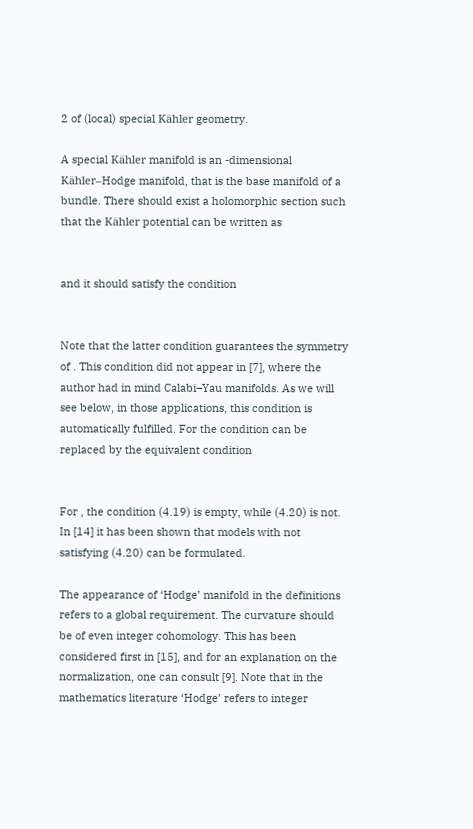2 of (local) special Kähler geometry.

A special Kähler manifold is an -dimensional Kähler–Hodge manifold, that is the base manifold of a bundle. There should exist a holomorphic section such that the Kähler potential can be written as


and it should satisfy the condition


Note that the latter condition guarantees the symmetry of . This condition did not appear in [7], where the author had in mind Calabi–Yau manifolds. As we will see below, in those applications, this condition is automatically fulfilled. For the condition can be replaced by the equivalent condition


For , the condition (4.19) is empty, while (4.20) is not. In [14] it has been shown that models with not satisfying (4.20) can be formulated.

The appearance of ‘Hodge’ manifold in the definitions refers to a global requirement. The curvature should be of even integer cohomology. This has been considered first in [15], and for an explanation on the normalization, one can consult [9]. Note that in the mathematics literature ‘Hodge’ refers to integer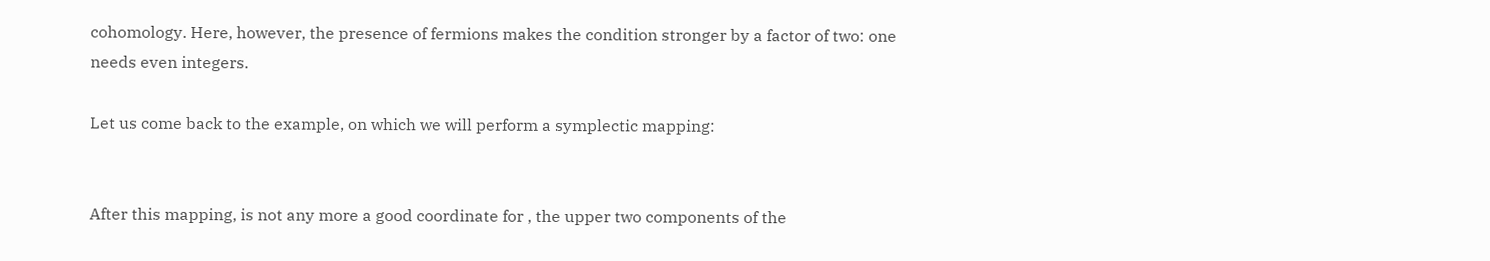cohomology. Here, however, the presence of fermions makes the condition stronger by a factor of two: one needs even integers.

Let us come back to the example, on which we will perform a symplectic mapping:


After this mapping, is not any more a good coordinate for , the upper two components of the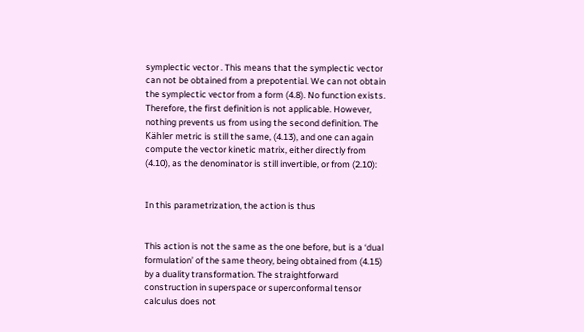symplectic vector . This means that the symplectic vector can not be obtained from a prepotential. We can not obtain the symplectic vector from a form (4.8). No function exists. Therefore, the first definition is not applicable. However, nothing prevents us from using the second definition. The Kähler metric is still the same, (4.13), and one can again compute the vector kinetic matrix, either directly from (4.10), as the denominator is still invertible, or from (2.10):


In this parametrization, the action is thus


This action is not the same as the one before, but is a ‘dual formulation’ of the same theory, being obtained from (4.15) by a duality transformation. The straightforward construction in superspace or superconformal tensor calculus does not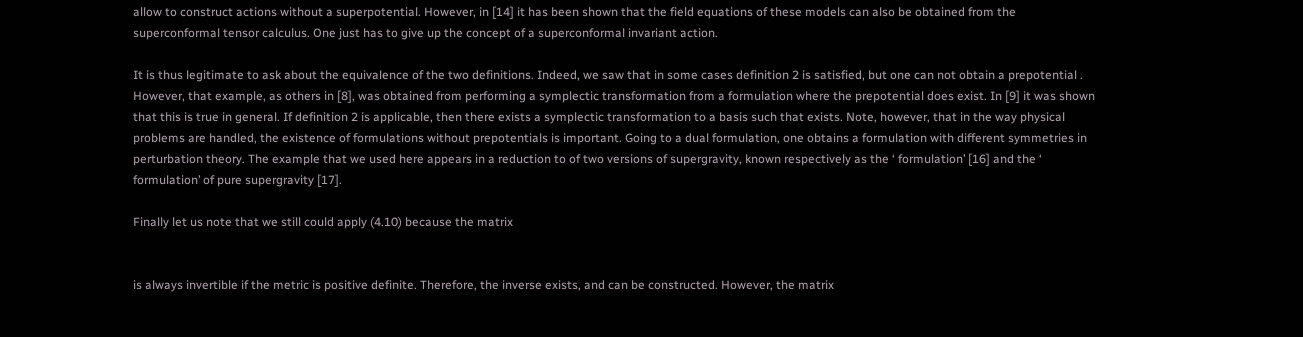allow to construct actions without a superpotential. However, in [14] it has been shown that the field equations of these models can also be obtained from the superconformal tensor calculus. One just has to give up the concept of a superconformal invariant action.

It is thus legitimate to ask about the equivalence of the two definitions. Indeed, we saw that in some cases definition 2 is satisfied, but one can not obtain a prepotential . However, that example, as others in [8], was obtained from performing a symplectic transformation from a formulation where the prepotential does exist. In [9] it was shown that this is true in general. If definition 2 is applicable, then there exists a symplectic transformation to a basis such that exists. Note, however, that in the way physical problems are handled, the existence of formulations without prepotentials is important. Going to a dual formulation, one obtains a formulation with different symmetries in perturbation theory. The example that we used here appears in a reduction to of two versions of supergravity, known respectively as the ‘ formulation’ [16] and the ‘ formulation’ of pure supergravity [17].

Finally let us note that we still could apply (4.10) because the matrix


is always invertible if the metric is positive definite. Therefore, the inverse exists, and can be constructed. However, the matrix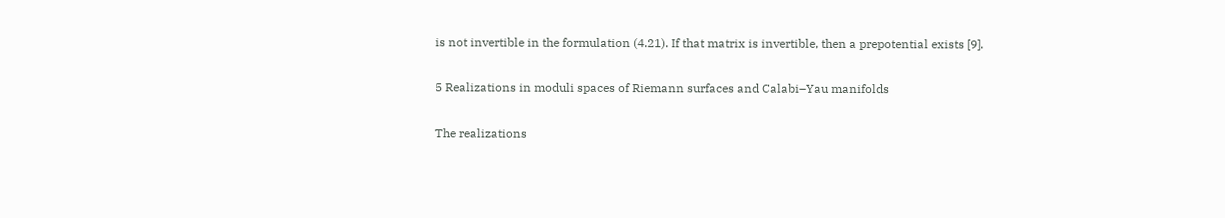is not invertible in the formulation (4.21). If that matrix is invertible, then a prepotential exists [9].

5 Realizations in moduli spaces of Riemann surfaces and Calabi–Yau manifolds

The realizations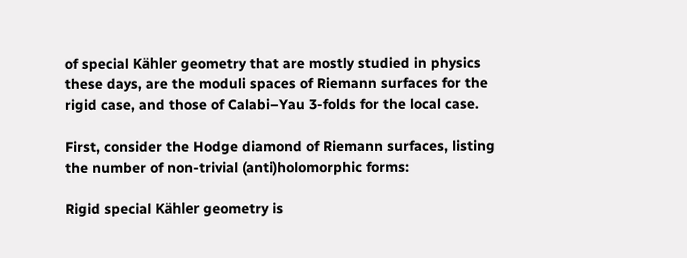of special Kähler geometry that are mostly studied in physics these days, are the moduli spaces of Riemann surfaces for the rigid case, and those of Calabi–Yau 3-folds for the local case.

First, consider the Hodge diamond of Riemann surfaces, listing the number of non-trivial (anti)holomorphic forms:

Rigid special Kähler geometry is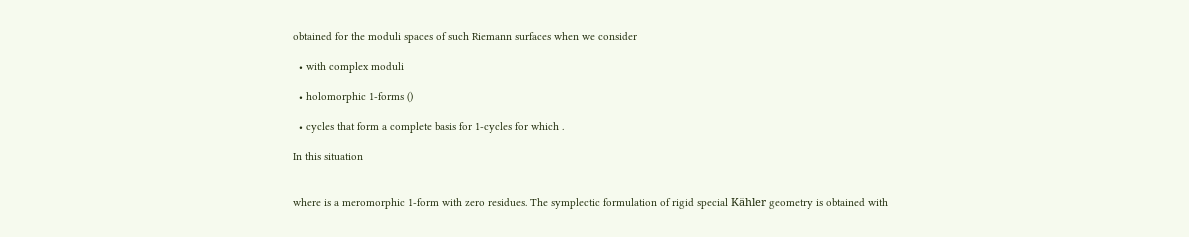obtained for the moduli spaces of such Riemann surfaces when we consider

  • with complex moduli

  • holomorphic 1-forms ()

  • cycles that form a complete basis for 1-cycles for which .

In this situation


where is a meromorphic 1-form with zero residues. The symplectic formulation of rigid special Kähler geometry is obtained with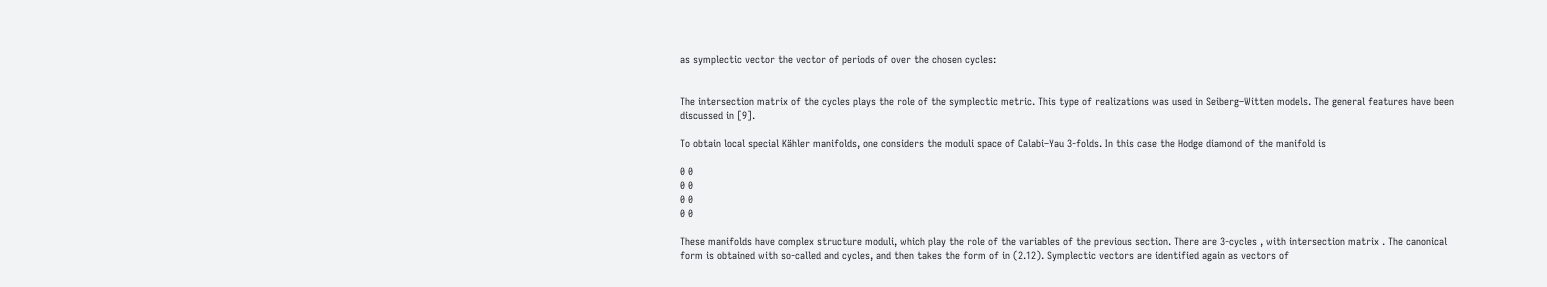as symplectic vector the vector of periods of over the chosen cycles:


The intersection matrix of the cycles plays the role of the symplectic metric. This type of realizations was used in Seiberg–Witten models. The general features have been discussed in [9].

To obtain local special Kähler manifolds, one considers the moduli space of Calabi–Yau 3-folds. In this case the Hodge diamond of the manifold is

0 0
0 0
0 0
0 0

These manifolds have complex structure moduli, which play the role of the variables of the previous section. There are 3-cycles , with intersection matrix . The canonical form is obtained with so-called and cycles, and then takes the form of in (2.12). Symplectic vectors are identified again as vectors of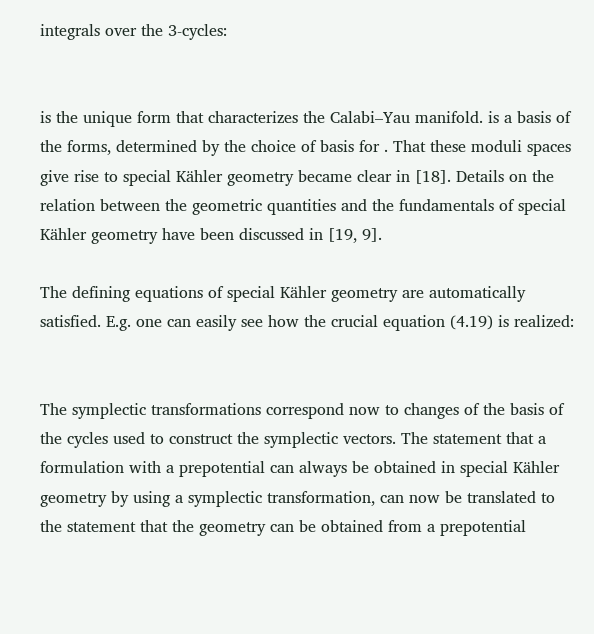integrals over the 3-cycles:


is the unique form that characterizes the Calabi–Yau manifold. is a basis of the forms, determined by the choice of basis for . That these moduli spaces give rise to special Kähler geometry became clear in [18]. Details on the relation between the geometric quantities and the fundamentals of special Kähler geometry have been discussed in [19, 9].

The defining equations of special Kähler geometry are automatically satisfied. E.g. one can easily see how the crucial equation (4.19) is realized:


The symplectic transformations correspond now to changes of the basis of the cycles used to construct the symplectic vectors. The statement that a formulation with a prepotential can always be obtained in special Kähler geometry by using a symplectic transformation, can now be translated to the statement that the geometry can be obtained from a prepotential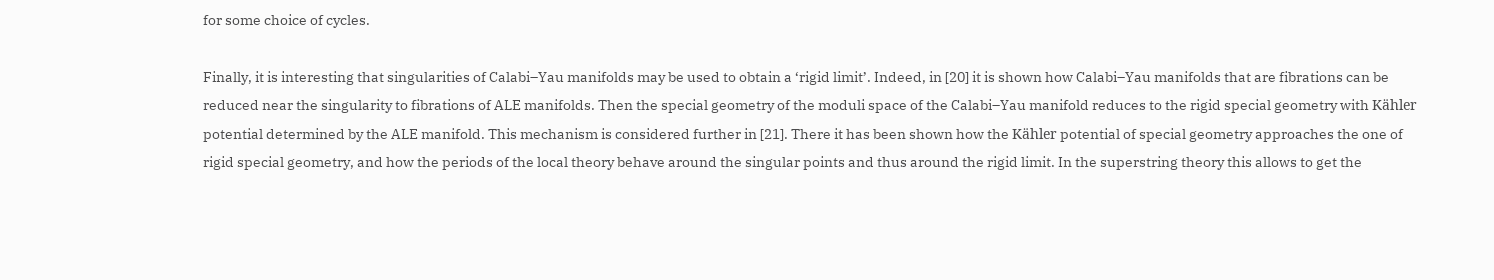for some choice of cycles.

Finally, it is interesting that singularities of Calabi–Yau manifolds may be used to obtain a ‘rigid limit’. Indeed, in [20] it is shown how Calabi–Yau manifolds that are fibrations can be reduced near the singularity to fibrations of ALE manifolds. Then the special geometry of the moduli space of the Calabi–Yau manifold reduces to the rigid special geometry with Kähler potential determined by the ALE manifold. This mechanism is considered further in [21]. There it has been shown how the Kähler potential of special geometry approaches the one of rigid special geometry, and how the periods of the local theory behave around the singular points and thus around the rigid limit. In the superstring theory this allows to get the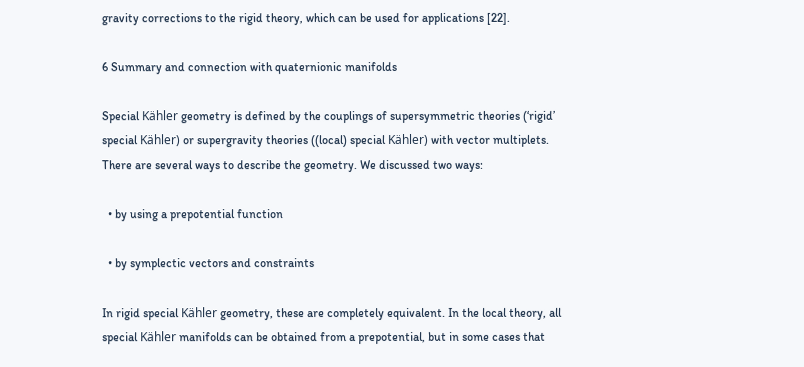gravity corrections to the rigid theory, which can be used for applications [22].

6 Summary and connection with quaternionic manifolds

Special Kähler geometry is defined by the couplings of supersymmetric theories (‘rigid’ special Kähler) or supergravity theories ((local) special Kähler) with vector multiplets. There are several ways to describe the geometry. We discussed two ways:

  • by using a prepotential function

  • by symplectic vectors and constraints

In rigid special Kähler geometry, these are completely equivalent. In the local theory, all special Kähler manifolds can be obtained from a prepotential, but in some cases that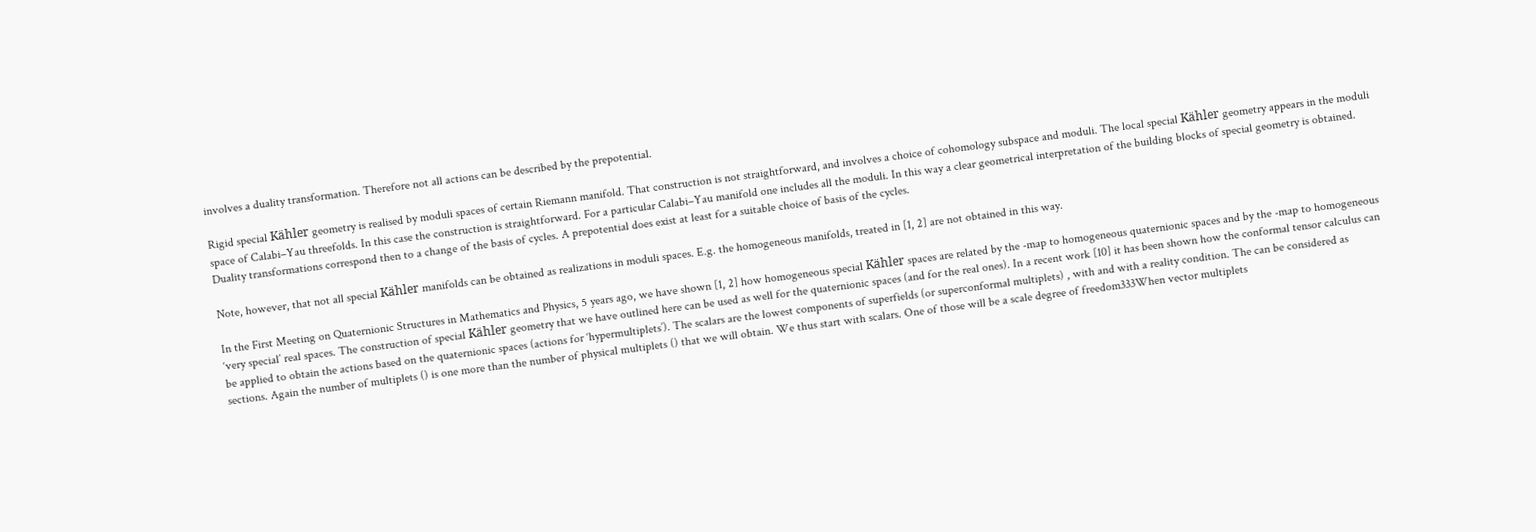involves a duality transformation. Therefore not all actions can be described by the prepotential.

Rigid special Kähler geometry is realised by moduli spaces of certain Riemann manifold. That construction is not straightforward, and involves a choice of cohomology subspace and moduli. The local special Kähler geometry appears in the moduli space of Calabi–Yau threefolds. In this case the construction is straightforward. For a particular Calabi–Yau manifold one includes all the moduli. In this way a clear geometrical interpretation of the building blocks of special geometry is obtained. Duality transformations correspond then to a change of the basis of cycles. A prepotential does exist at least for a suitable choice of basis of the cycles.

Note, however, that not all special Kähler manifolds can be obtained as realizations in moduli spaces. E.g. the homogeneous manifolds, treated in [1, 2] are not obtained in this way.

In the First Meeting on Quaternionic Structures in Mathematics and Physics, 5 years ago, we have shown [1, 2] how homogeneous special Kähler spaces are related by the -map to homogeneous quaternionic spaces and by the -map to homogeneous ‘very special’ real spaces. The construction of special Kähler geometry that we have outlined here can be used as well for the quaternionic spaces (and for the real ones). In a recent work [10] it has been shown how the conformal tensor calculus can be applied to obtain the actions based on the quaternionic spaces (actions for ‘hypermultiplets’). The scalars are the lowest components of superfields (or superconformal multiplets) , with and with a reality condition. The can be considered as sections. Again the number of multiplets () is one more than the number of physical multiplets () that we will obtain. We thus start with scalars. One of those will be a scale degree of freedom333When vector multiplets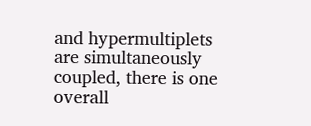and hypermultiplets are simultaneously coupled, there is one overall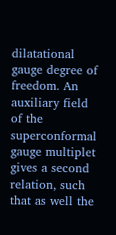dilatational gauge degree of freedom. An auxiliary field of the superconformal gauge multiplet gives a second relation, such that as well the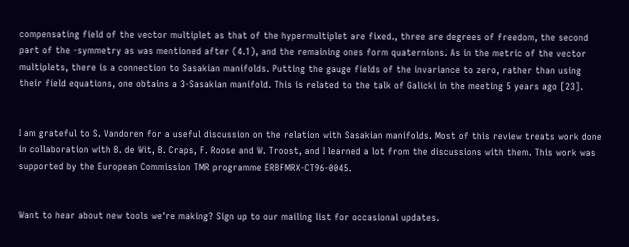compensating field of the vector multiplet as that of the hypermultiplet are fixed., three are degrees of freedom, the second part of the -symmetry as was mentioned after (4.1), and the remaining ones form quaternions. As in the metric of the vector multiplets, there is a connection to Sasakian manifolds. Putting the gauge fields of the invariance to zero, rather than using their field equations, one obtains a 3-Sasakian manifold. This is related to the talk of Galicki in the meeting 5 years ago [23].


I am grateful to S. Vandoren for a useful discussion on the relation with Sasakian manifolds. Most of this review treats work done in collaboration with B. de Wit, B. Craps, F. Roose and W. Troost, and I learned a lot from the discussions with them. This work was supported by the European Commission TMR programme ERBFMRX-CT96-0045.


Want to hear about new tools we're making? Sign up to our mailing list for occasional updates.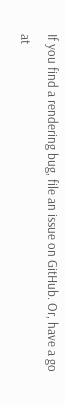If you find a rendering bug, file an issue on GitHub. Or, have a go at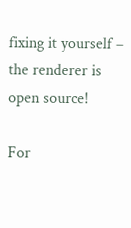fixing it yourself – the renderer is open source!

For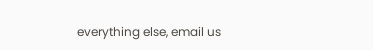everything else, email us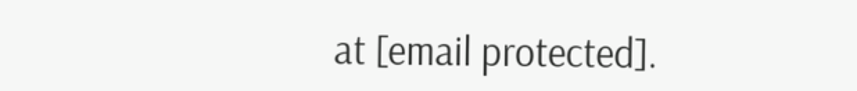at [email protected].